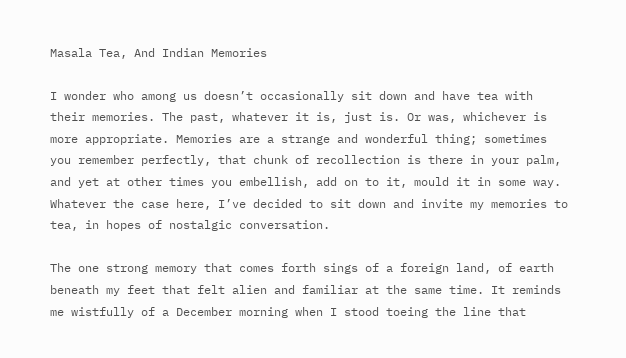Masala Tea, And Indian Memories

I wonder who among us doesn’t occasionally sit down and have tea with their memories. The past, whatever it is, just is. Or was, whichever is more appropriate. Memories are a strange and wonderful thing; sometimes you remember perfectly, that chunk of recollection is there in your palm, and yet at other times you embellish, add on to it, mould it in some way. Whatever the case here, I’ve decided to sit down and invite my memories to tea, in hopes of nostalgic conversation.

The one strong memory that comes forth sings of a foreign land, of earth beneath my feet that felt alien and familiar at the same time. It reminds me wistfully of a December morning when I stood toeing the line that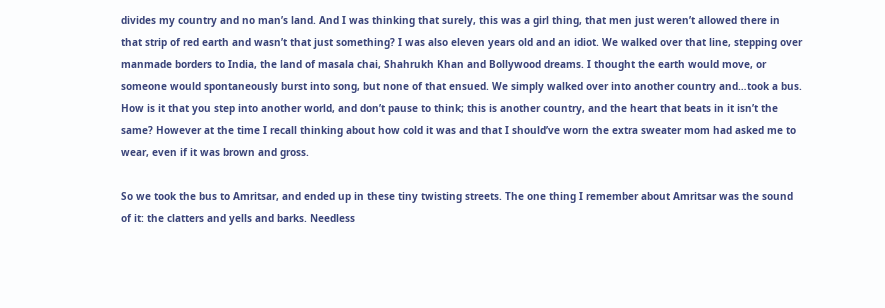divides my country and no man’s land. And I was thinking that surely, this was a girl thing, that men just weren’t allowed there in that strip of red earth and wasn’t that just something? I was also eleven years old and an idiot. We walked over that line, stepping over manmade borders to India, the land of masala chai, Shahrukh Khan and Bollywood dreams. I thought the earth would move, or someone would spontaneously burst into song, but none of that ensued. We simply walked over into another country and…took a bus. How is it that you step into another world, and don’t pause to think; this is another country, and the heart that beats in it isn’t the same? However at the time I recall thinking about how cold it was and that I should’ve worn the extra sweater mom had asked me to wear, even if it was brown and gross.

So we took the bus to Amritsar, and ended up in these tiny twisting streets. The one thing I remember about Amritsar was the sound of it: the clatters and yells and barks. Needless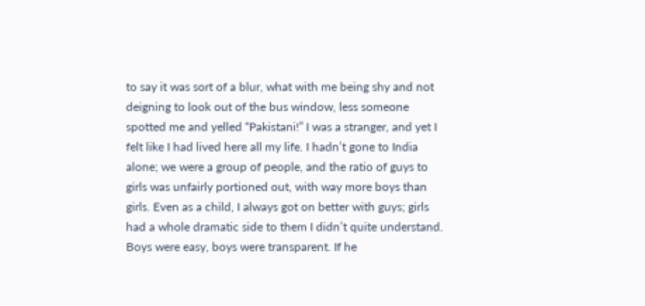to say it was sort of a blur, what with me being shy and not deigning to look out of the bus window, less someone spotted me and yelled “Pakistani!” I was a stranger, and yet I felt like I had lived here all my life. I hadn’t gone to India alone; we were a group of people, and the ratio of guys to girls was unfairly portioned out, with way more boys than girls. Even as a child, I always got on better with guys; girls had a whole dramatic side to them I didn’t quite understand. Boys were easy, boys were transparent. If he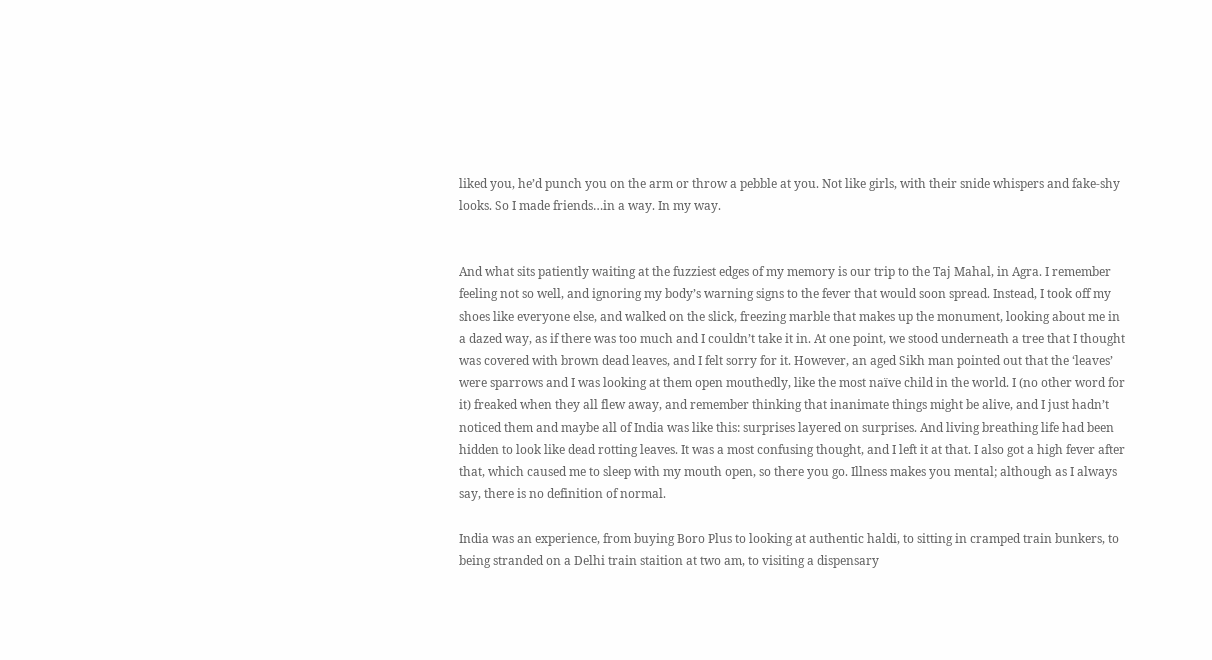liked you, he’d punch you on the arm or throw a pebble at you. Not like girls, with their snide whispers and fake-shy looks. So I made friends…in a way. In my way.


And what sits patiently waiting at the fuzziest edges of my memory is our trip to the Taj Mahal, in Agra. I remember feeling not so well, and ignoring my body’s warning signs to the fever that would soon spread. Instead, I took off my shoes like everyone else, and walked on the slick, freezing marble that makes up the monument, looking about me in a dazed way, as if there was too much and I couldn’t take it in. At one point, we stood underneath a tree that I thought was covered with brown dead leaves, and I felt sorry for it. However, an aged Sikh man pointed out that the ‘leaves’ were sparrows and I was looking at them open mouthedly, like the most naïve child in the world. I (no other word for it) freaked when they all flew away, and remember thinking that inanimate things might be alive, and I just hadn’t noticed them and maybe all of India was like this: surprises layered on surprises. And living breathing life had been hidden to look like dead rotting leaves. It was a most confusing thought, and I left it at that. I also got a high fever after that, which caused me to sleep with my mouth open, so there you go. Illness makes you mental; although as I always say, there is no definition of normal.

India was an experience, from buying Boro Plus to looking at authentic haldi, to sitting in cramped train bunkers, to being stranded on a Delhi train staition at two am, to visiting a dispensary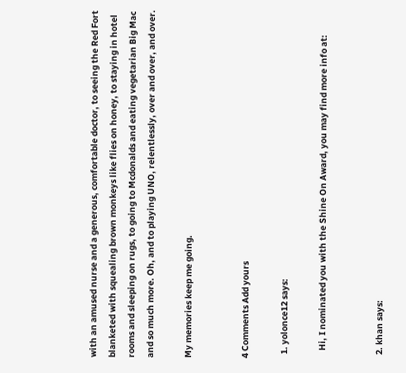with an amused nurse and a generous, comfortable doctor, to seeing the Red Fort blanketed with squealing brown monkeys like flies on honey, to staying in hotel rooms and sleeping on rugs, to going to Mcdonalds and eating vegetarian Big Mac and so much more. Oh, and to playing UNO, relentlessly, over and over, and over.

My memories keep me going.


4 Comments Add yours

  1. yolonce12 says:

    Hi, I nominated you with the Shine On Award, you may find more info at:


  2. khan says: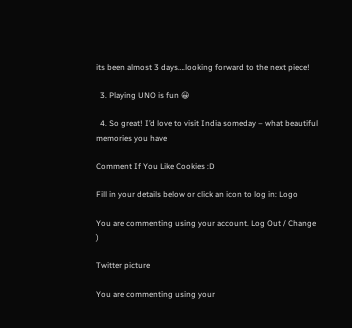its been almost 3 days….looking forward to the next piece!

  3. Playing UNO is fun 😀

  4. So great! I’d love to visit India someday – what beautiful memories you have

Comment If You Like Cookies :D

Fill in your details below or click an icon to log in: Logo

You are commenting using your account. Log Out / Change )

Twitter picture

You are commenting using your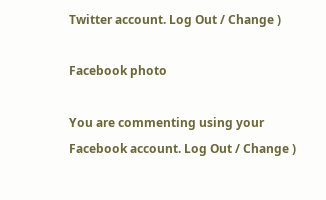Twitter account. Log Out / Change )

Facebook photo

You are commenting using your Facebook account. Log Out / Change )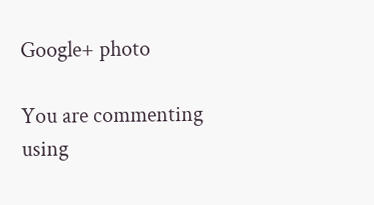Google+ photo

You are commenting using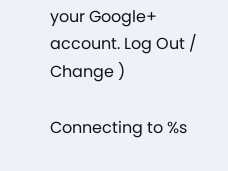your Google+ account. Log Out / Change )

Connecting to %s